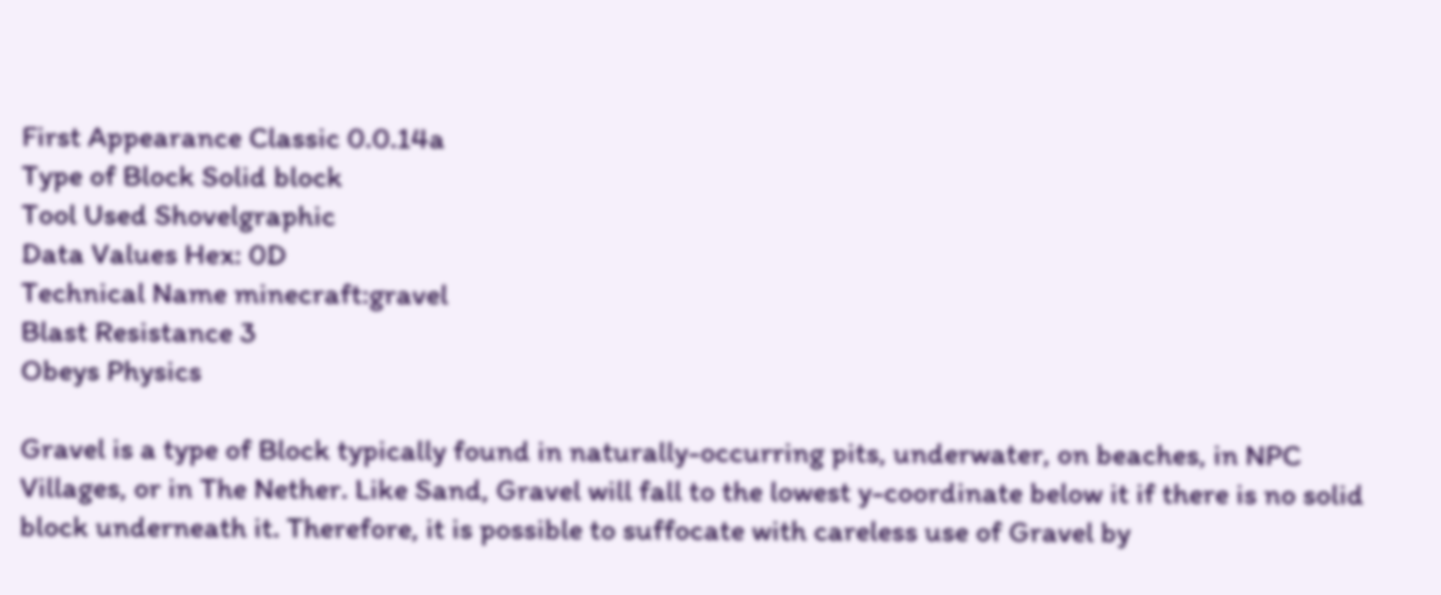First Appearance Classic 0.0.14a
Type of Block Solid block
Tool Used Shovelgraphic
Data Values Hex: 0D
Technical Name minecraft:gravel
Blast Resistance 3
Obeys Physics

Gravel is a type of Block typically found in naturally-occurring pits, underwater, on beaches, in NPC Villages, or in The Nether. Like Sand, Gravel will fall to the lowest y-coordinate below it if there is no solid block underneath it. Therefore, it is possible to suffocate with careless use of Gravel by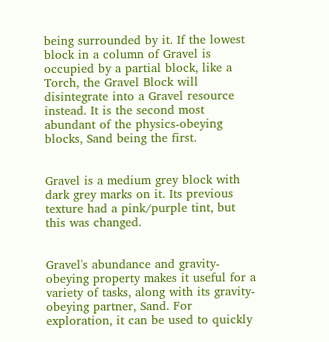being surrounded by it. If the lowest block in a column of Gravel is occupied by a partial block, like a Torch, the Gravel Block will disintegrate into a Gravel resource instead. It is the second most abundant of the physics-obeying blocks, Sand being the first.


Gravel is a medium grey block with dark grey marks on it. Its previous texture had a pink/purple tint, but this was changed.


Gravel's abundance and gravity-obeying property makes it useful for a variety of tasks, along with its gravity-obeying partner, Sand. For exploration, it can be used to quickly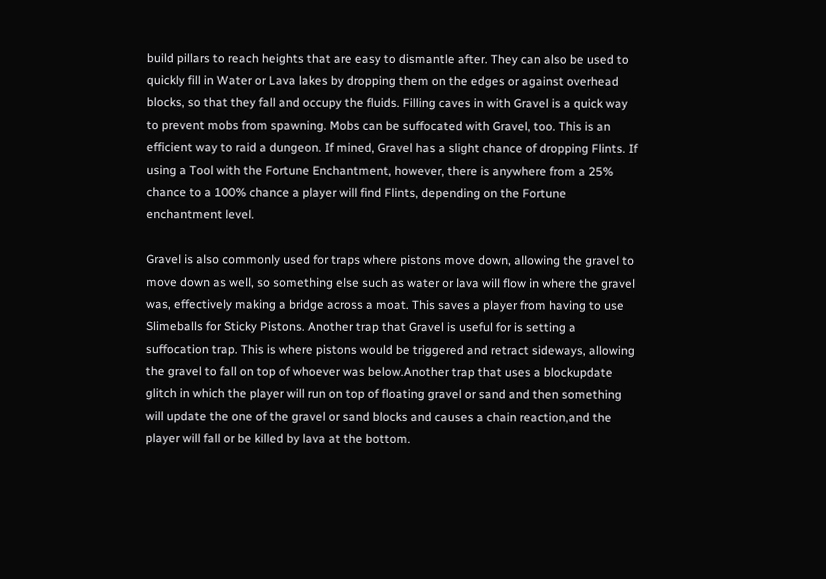build pillars to reach heights that are easy to dismantle after. They can also be used to quickly fill in Water or Lava lakes by dropping them on the edges or against overhead blocks, so that they fall and occupy the fluids. Filling caves in with Gravel is a quick way to prevent mobs from spawning. Mobs can be suffocated with Gravel, too. This is an efficient way to raid a dungeon. If mined, Gravel has a slight chance of dropping Flints. If using a Tool with the Fortune Enchantment, however, there is anywhere from a 25% chance to a 100% chance a player will find Flints, depending on the Fortune enchantment level.

Gravel is also commonly used for traps where pistons move down, allowing the gravel to move down as well, so something else such as water or lava will flow in where the gravel was, effectively making a bridge across a moat. This saves a player from having to use Slimeballs for Sticky Pistons. Another trap that Gravel is useful for is setting a suffocation trap. This is where pistons would be triggered and retract sideways, allowing the gravel to fall on top of whoever was below.Another trap that uses a blockupdate glitch in which the player will run on top of floating gravel or sand and then something will update the one of the gravel or sand blocks and causes a chain reaction,and the player will fall or be killed by lava at the bottom.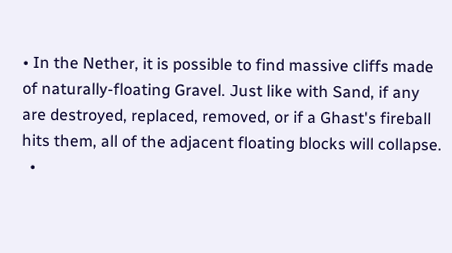• In the Nether, it is possible to find massive cliffs made of naturally-floating Gravel. Just like with Sand, if any are destroyed, replaced, removed, or if a Ghast's fireball hits them, all of the adjacent floating blocks will collapse.
  •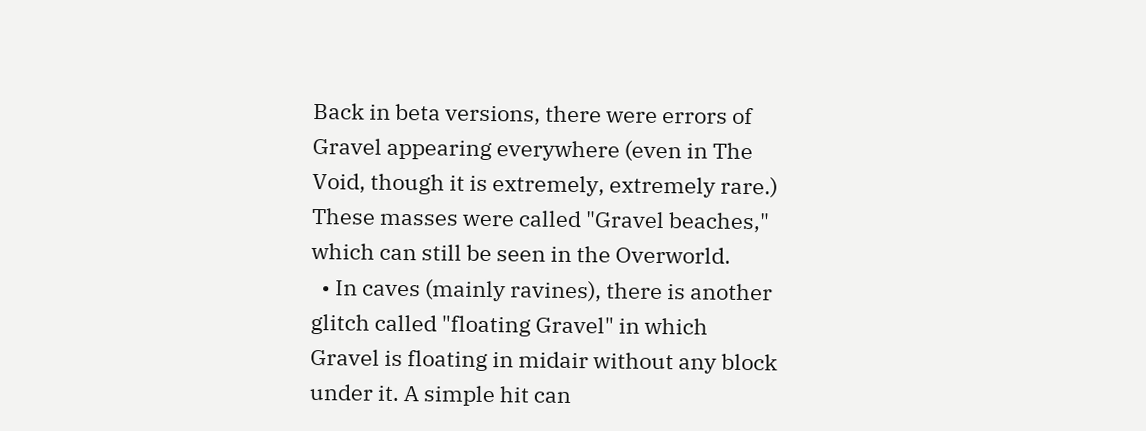Back in beta versions, there were errors of Gravel appearing everywhere (even in The Void, though it is extremely, extremely rare.) These masses were called "Gravel beaches," which can still be seen in the Overworld.
  • In caves (mainly ravines), there is another glitch called "floating Gravel" in which Gravel is floating in midair without any block under it. A simple hit can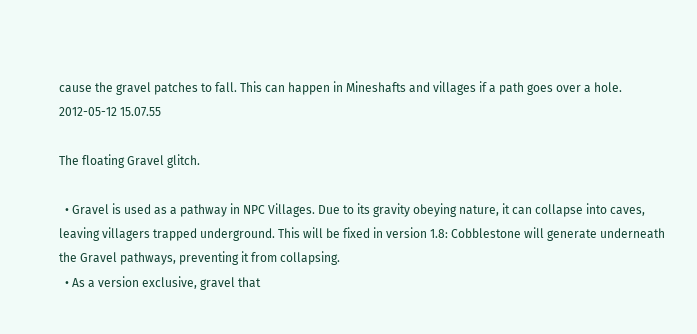cause the gravel patches to fall. This can happen in Mineshafts and villages if a path goes over a hole.
2012-05-12 15.07.55

The floating Gravel glitch.

  • Gravel is used as a pathway in NPC Villages. Due to its gravity obeying nature, it can collapse into caves, leaving villagers trapped underground. This will be fixed in version 1.8: Cobblestone will generate underneath the Gravel pathways, preventing it from collapsing.
  • As a version exclusive, gravel that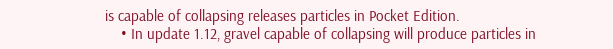is capable of collapsing releases particles in Pocket Edition.
    • In update 1.12, gravel capable of collapsing will produce particles in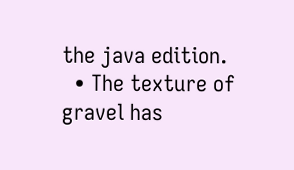the java edition.
  • The texture of gravel has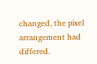changed, the pixel arrangement had differed.